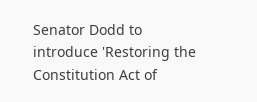Senator Dodd to introduce 'Restoring the Constitution Act of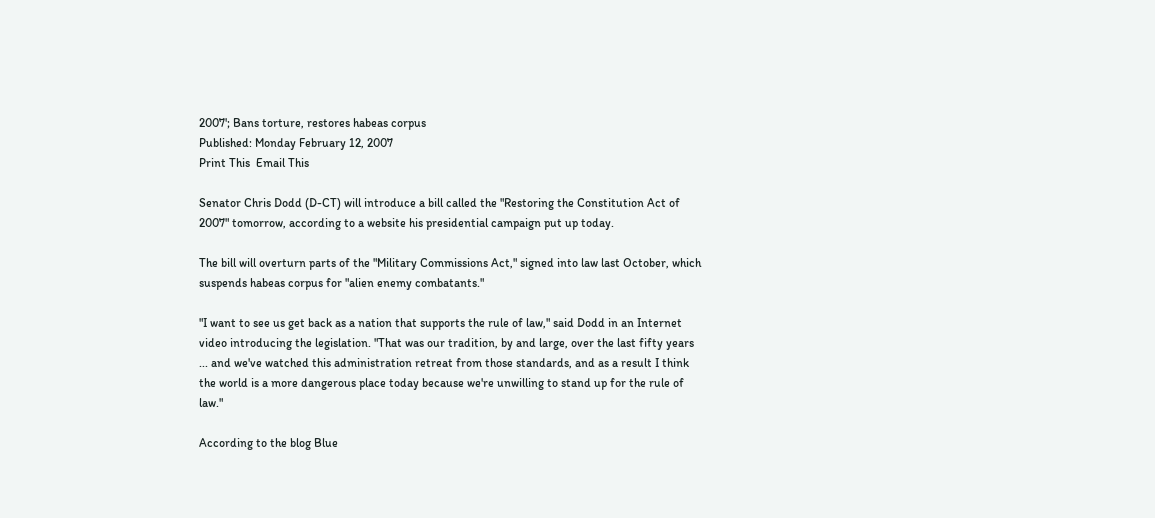2007'; Bans torture, restores habeas corpus
Published: Monday February 12, 2007
Print This  Email This

Senator Chris Dodd (D-CT) will introduce a bill called the "Restoring the Constitution Act of 2007" tomorrow, according to a website his presidential campaign put up today.

The bill will overturn parts of the "Military Commissions Act," signed into law last October, which suspends habeas corpus for "alien enemy combatants."

"I want to see us get back as a nation that supports the rule of law," said Dodd in an Internet video introducing the legislation. "That was our tradition, by and large, over the last fifty years ... and we've watched this administration retreat from those standards, and as a result I think the world is a more dangerous place today because we're unwilling to stand up for the rule of law."

According to the blog Blue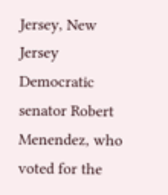Jersey, New Jersey Democratic senator Robert Menendez, who voted for the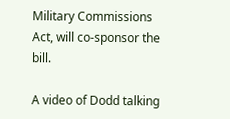Military Commissions Act, will co-sponsor the bill.

A video of Dodd talking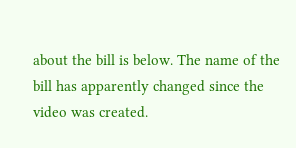about the bill is below. The name of the bill has apparently changed since the video was created.